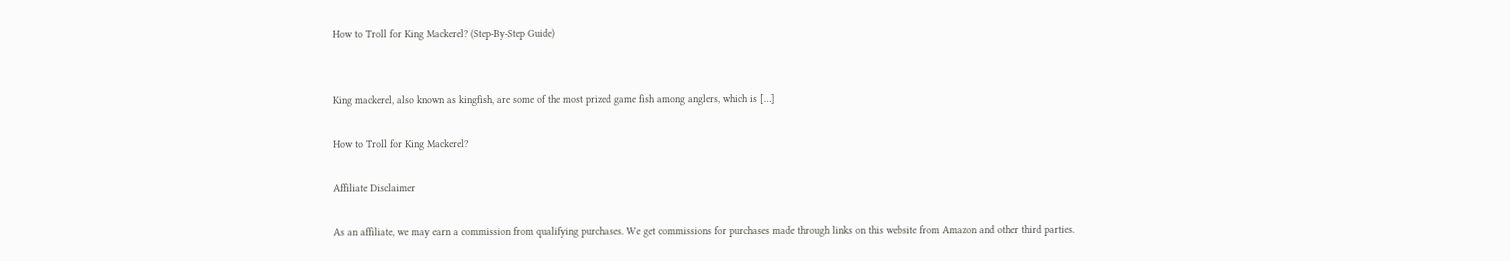How to Troll for King Mackerel? (Step-By-Step Guide)


King mackerel, also known as kingfish, are some of the most prized game fish among anglers, which is […]

How to Troll for King Mackerel?

Affiliate Disclaimer

As an affiliate, we may earn a commission from qualifying purchases. We get commissions for purchases made through links on this website from Amazon and other third parties.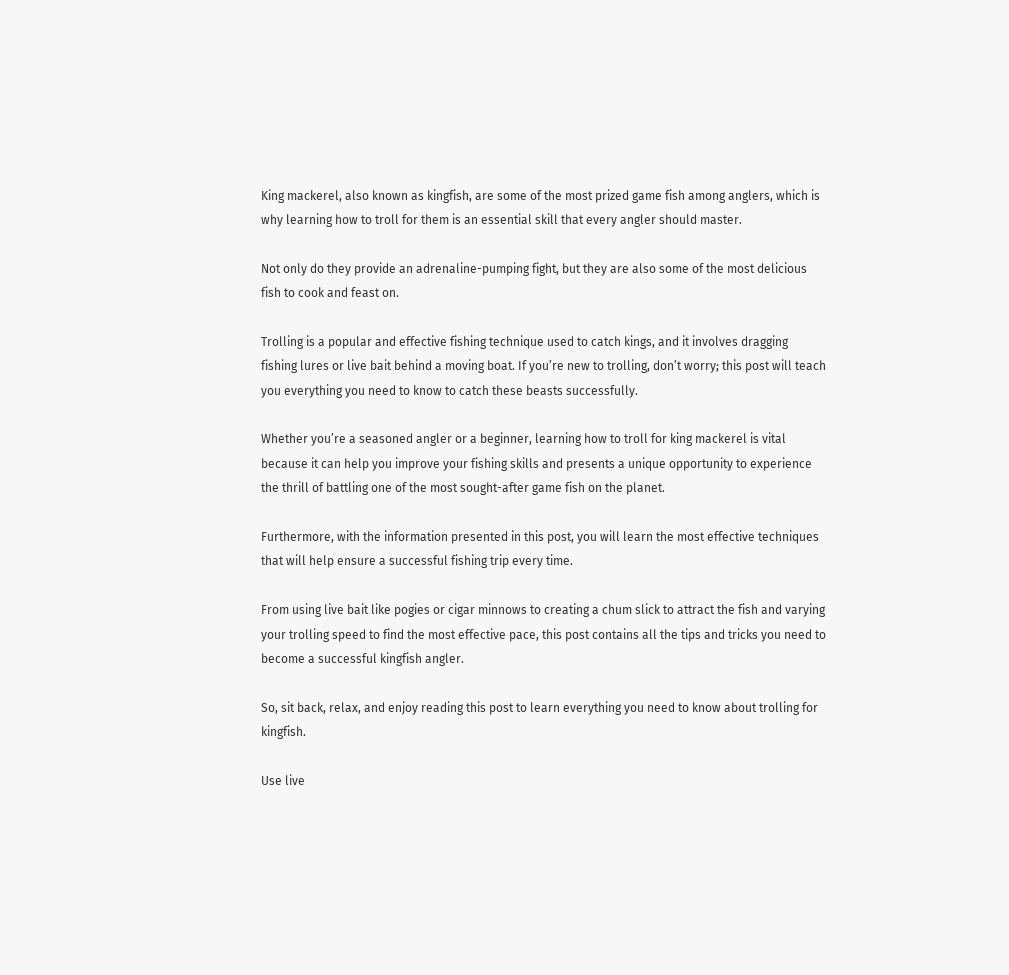King mackerel, also known as kingfish, are some of the most prized game fish among anglers, which is why learning how to troll for them is an essential skill that every angler should master.

Not only do they provide an adrenaline-pumping fight, but they are also some of the most delicious fish to cook and feast on.

Trolling is a popular and effective fishing technique used to catch kings, and it involves dragging fishing lures or live bait behind a moving boat. If you’re new to trolling, don’t worry; this post will teach you everything you need to know to catch these beasts successfully.

Whether you’re a seasoned angler or a beginner, learning how to troll for king mackerel is vital because it can help you improve your fishing skills and presents a unique opportunity to experience the thrill of battling one of the most sought-after game fish on the planet.

Furthermore, with the information presented in this post, you will learn the most effective techniques that will help ensure a successful fishing trip every time.

From using live bait like pogies or cigar minnows to creating a chum slick to attract the fish and varying your trolling speed to find the most effective pace, this post contains all the tips and tricks you need to become a successful kingfish angler.

So, sit back, relax, and enjoy reading this post to learn everything you need to know about trolling for kingfish.

Use live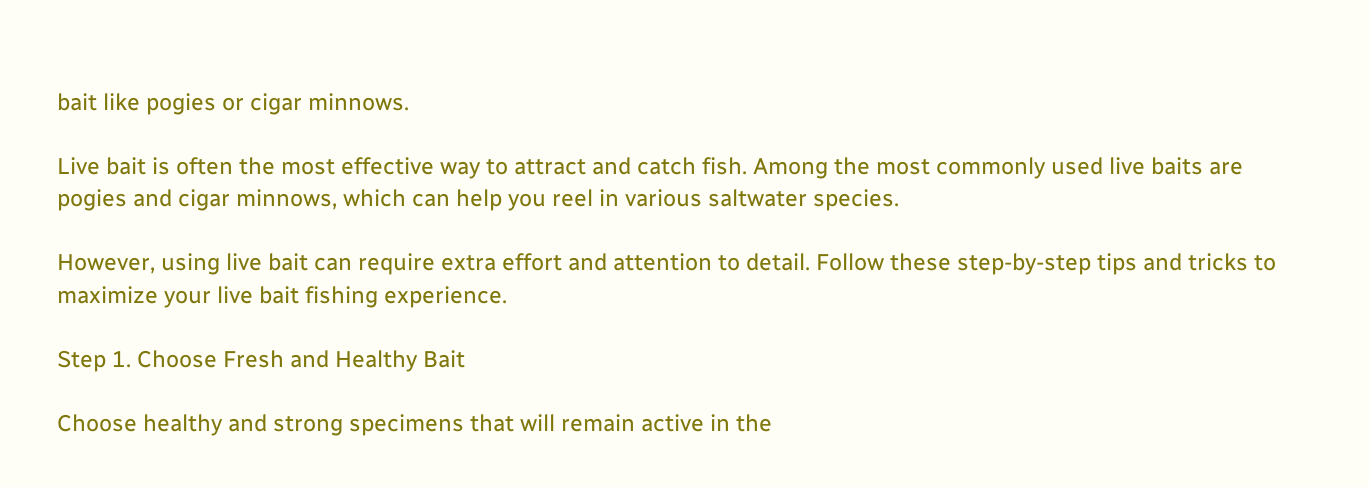bait like pogies or cigar minnows.

Live bait is often the most effective way to attract and catch fish. Among the most commonly used live baits are pogies and cigar minnows, which can help you reel in various saltwater species.

However, using live bait can require extra effort and attention to detail. Follow these step-by-step tips and tricks to maximize your live bait fishing experience.

Step 1. Choose Fresh and Healthy Bait

Choose healthy and strong specimens that will remain active in the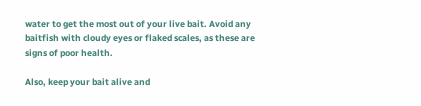water to get the most out of your live bait. Avoid any baitfish with cloudy eyes or flaked scales, as these are signs of poor health.

Also, keep your bait alive and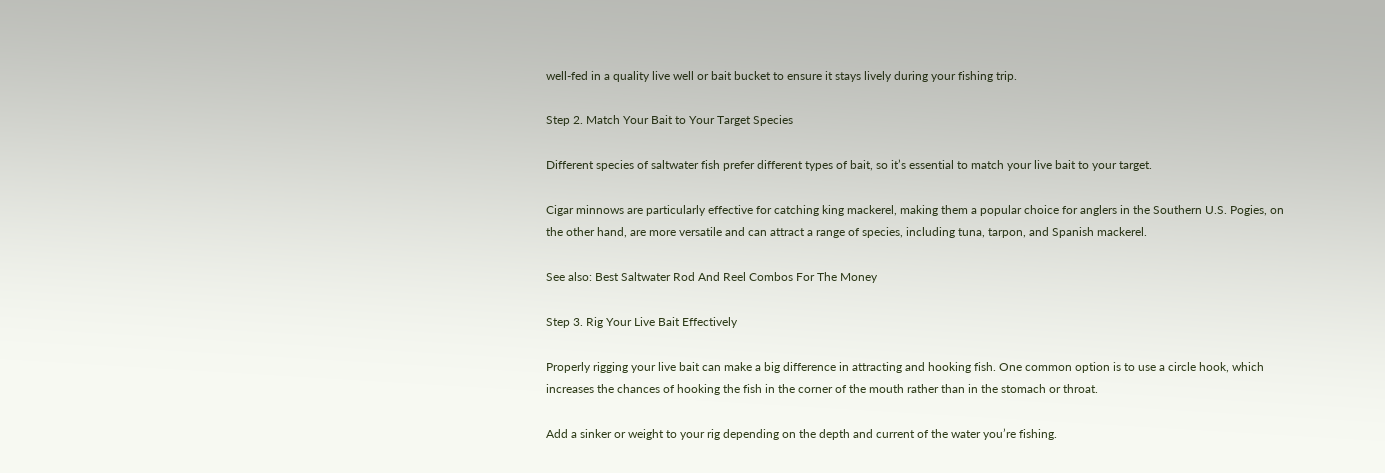well-fed in a quality live well or bait bucket to ensure it stays lively during your fishing trip.

Step 2. Match Your Bait to Your Target Species

Different species of saltwater fish prefer different types of bait, so it’s essential to match your live bait to your target.

Cigar minnows are particularly effective for catching king mackerel, making them a popular choice for anglers in the Southern U.S. Pogies, on the other hand, are more versatile and can attract a range of species, including tuna, tarpon, and Spanish mackerel.

See also: Best Saltwater Rod And Reel Combos For The Money

Step 3. Rig Your Live Bait Effectively

Properly rigging your live bait can make a big difference in attracting and hooking fish. One common option is to use a circle hook, which increases the chances of hooking the fish in the corner of the mouth rather than in the stomach or throat.

Add a sinker or weight to your rig depending on the depth and current of the water you’re fishing.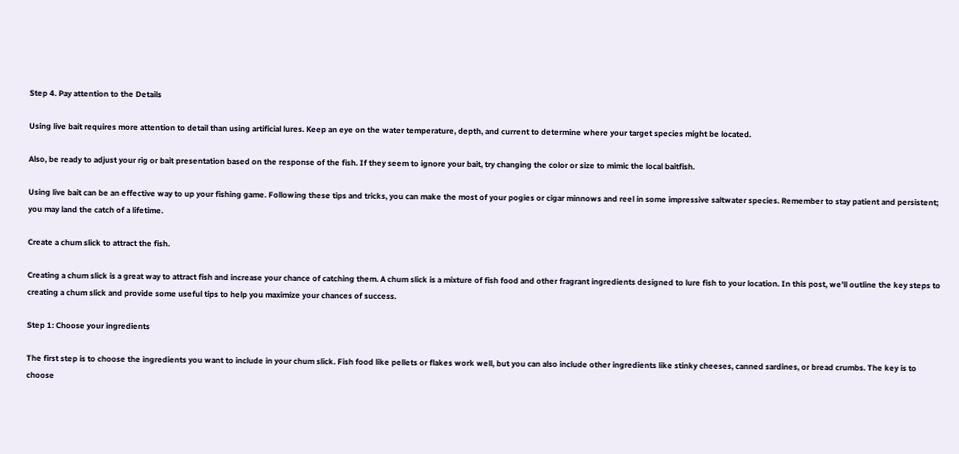Step 4. Pay attention to the Details

Using live bait requires more attention to detail than using artificial lures. Keep an eye on the water temperature, depth, and current to determine where your target species might be located.

Also, be ready to adjust your rig or bait presentation based on the response of the fish. If they seem to ignore your bait, try changing the color or size to mimic the local baitfish.

Using live bait can be an effective way to up your fishing game. Following these tips and tricks, you can make the most of your pogies or cigar minnows and reel in some impressive saltwater species. Remember to stay patient and persistent; you may land the catch of a lifetime.

Create a chum slick to attract the fish.

Creating a chum slick is a great way to attract fish and increase your chance of catching them. A chum slick is a mixture of fish food and other fragrant ingredients designed to lure fish to your location. In this post, we’ll outline the key steps to creating a chum slick and provide some useful tips to help you maximize your chances of success.

Step 1: Choose your ingredients

The first step is to choose the ingredients you want to include in your chum slick. Fish food like pellets or flakes work well, but you can also include other ingredients like stinky cheeses, canned sardines, or bread crumbs. The key is to choose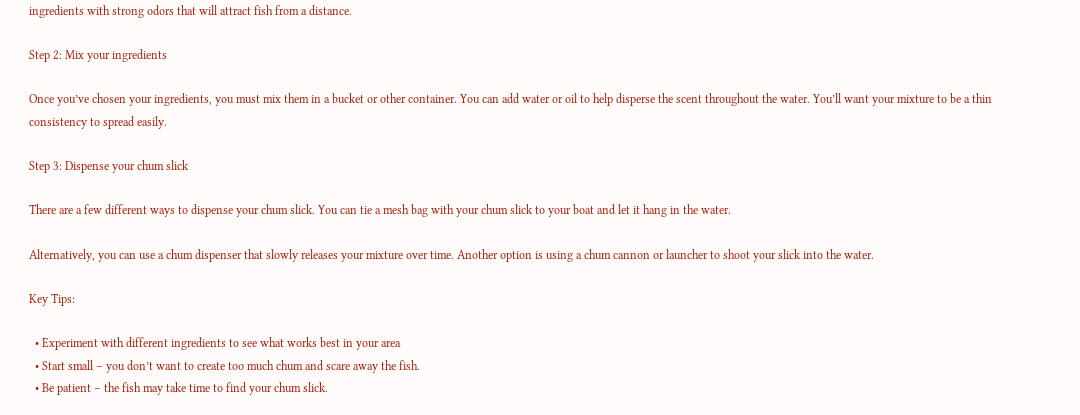ingredients with strong odors that will attract fish from a distance.

Step 2: Mix your ingredients

Once you’ve chosen your ingredients, you must mix them in a bucket or other container. You can add water or oil to help disperse the scent throughout the water. You’ll want your mixture to be a thin consistency to spread easily.

Step 3: Dispense your chum slick

There are a few different ways to dispense your chum slick. You can tie a mesh bag with your chum slick to your boat and let it hang in the water.

Alternatively, you can use a chum dispenser that slowly releases your mixture over time. Another option is using a chum cannon or launcher to shoot your slick into the water.

Key Tips:

  • Experiment with different ingredients to see what works best in your area
  • Start small – you don’t want to create too much chum and scare away the fish.
  • Be patient – the fish may take time to find your chum slick.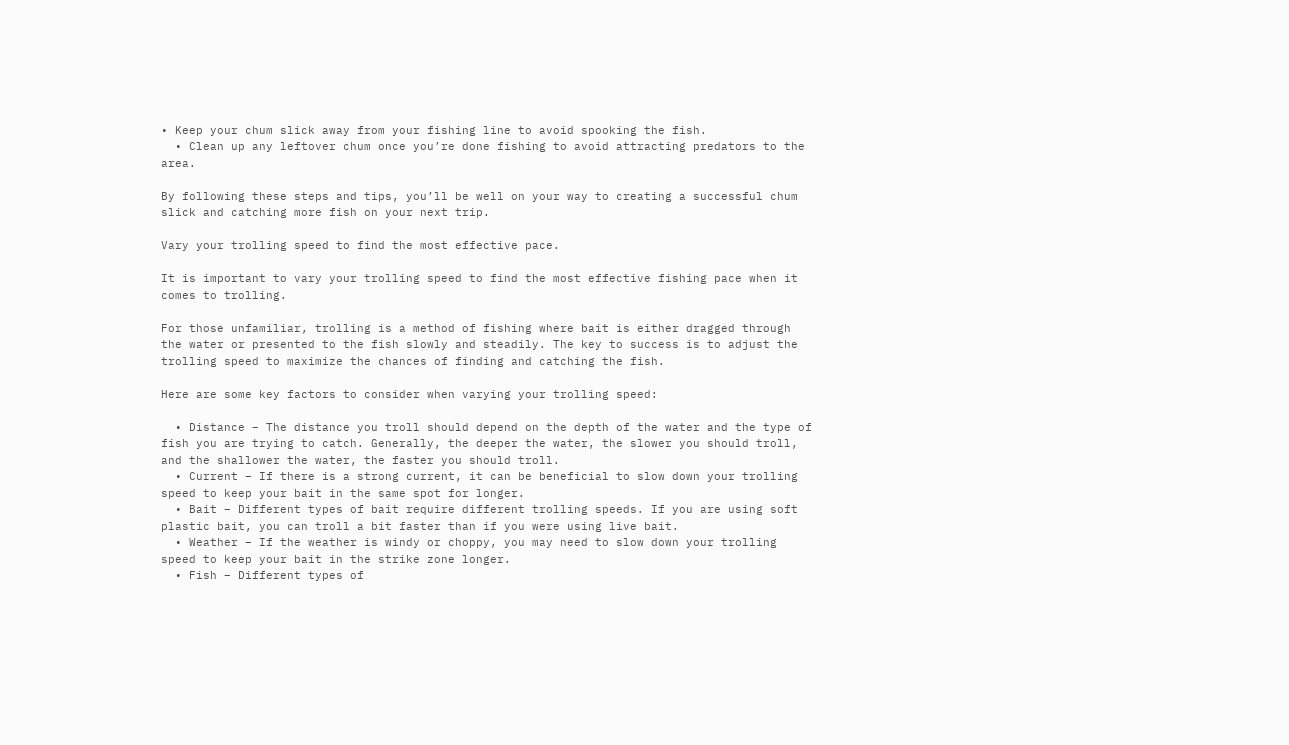• Keep your chum slick away from your fishing line to avoid spooking the fish.
  • Clean up any leftover chum once you’re done fishing to avoid attracting predators to the area.

By following these steps and tips, you’ll be well on your way to creating a successful chum slick and catching more fish on your next trip.

Vary your trolling speed to find the most effective pace.

It is important to vary your trolling speed to find the most effective fishing pace when it comes to trolling.

For those unfamiliar, trolling is a method of fishing where bait is either dragged through the water or presented to the fish slowly and steadily. The key to success is to adjust the trolling speed to maximize the chances of finding and catching the fish.

Here are some key factors to consider when varying your trolling speed:

  • Distance – The distance you troll should depend on the depth of the water and the type of fish you are trying to catch. Generally, the deeper the water, the slower you should troll, and the shallower the water, the faster you should troll.
  • Current – If there is a strong current, it can be beneficial to slow down your trolling speed to keep your bait in the same spot for longer.
  • Bait – Different types of bait require different trolling speeds. If you are using soft plastic bait, you can troll a bit faster than if you were using live bait.
  • Weather – If the weather is windy or choppy, you may need to slow down your trolling speed to keep your bait in the strike zone longer.
  • Fish – Different types of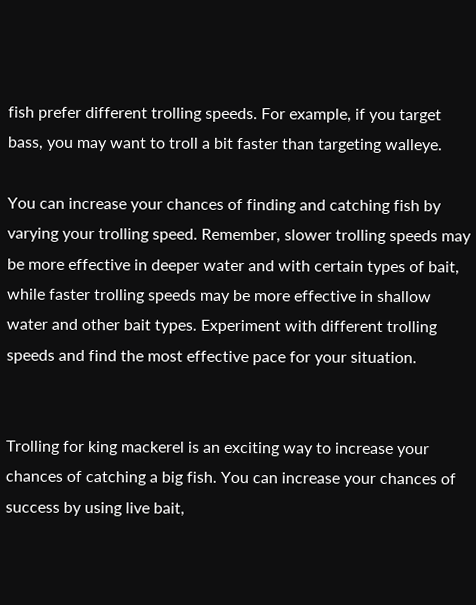fish prefer different trolling speeds. For example, if you target bass, you may want to troll a bit faster than targeting walleye.

You can increase your chances of finding and catching fish by varying your trolling speed. Remember, slower trolling speeds may be more effective in deeper water and with certain types of bait, while faster trolling speeds may be more effective in shallow water and other bait types. Experiment with different trolling speeds and find the most effective pace for your situation.


Trolling for king mackerel is an exciting way to increase your chances of catching a big fish. You can increase your chances of success by using live bait,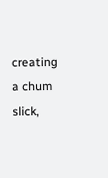creating a chum slick,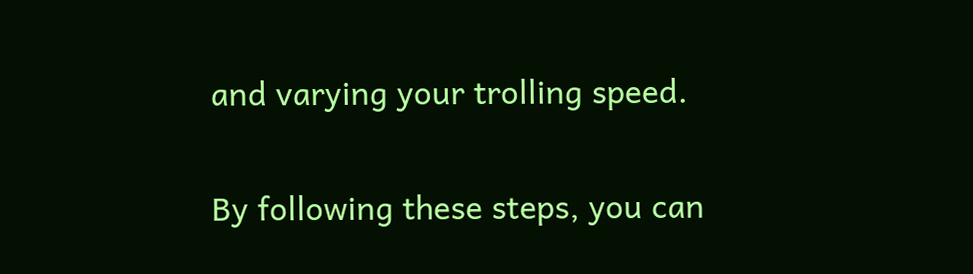and varying your trolling speed.

By following these steps, you can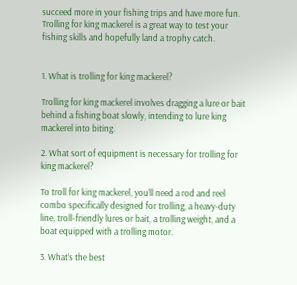succeed more in your fishing trips and have more fun. Trolling for king mackerel is a great way to test your fishing skills and hopefully land a trophy catch.


1. What is trolling for king mackerel?

Trolling for king mackerel involves dragging a lure or bait behind a fishing boat slowly, intending to lure king mackerel into biting.

2. What sort of equipment is necessary for trolling for king mackerel?

To troll for king mackerel, you’ll need a rod and reel combo specifically designed for trolling, a heavy-duty line, troll-friendly lures or bait, a trolling weight, and a boat equipped with a trolling motor.

3. What’s the best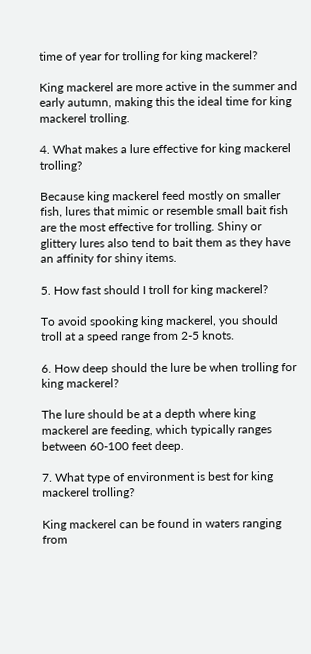time of year for trolling for king mackerel?

King mackerel are more active in the summer and early autumn, making this the ideal time for king mackerel trolling.

4. What makes a lure effective for king mackerel trolling?

Because king mackerel feed mostly on smaller fish, lures that mimic or resemble small bait fish are the most effective for trolling. Shiny or glittery lures also tend to bait them as they have an affinity for shiny items.

5. How fast should I troll for king mackerel?

To avoid spooking king mackerel, you should troll at a speed range from 2-5 knots.

6. How deep should the lure be when trolling for king mackerel?

The lure should be at a depth where king mackerel are feeding, which typically ranges between 60-100 feet deep.

7. What type of environment is best for king mackerel trolling?

King mackerel can be found in waters ranging from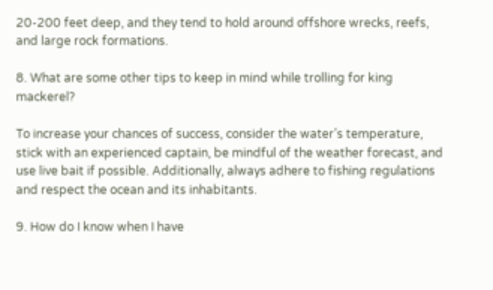20-200 feet deep, and they tend to hold around offshore wrecks, reefs, and large rock formations.

8. What are some other tips to keep in mind while trolling for king mackerel?

To increase your chances of success, consider the water’s temperature, stick with an experienced captain, be mindful of the weather forecast, and use live bait if possible. Additionally, always adhere to fishing regulations and respect the ocean and its inhabitants.

9. How do I know when I have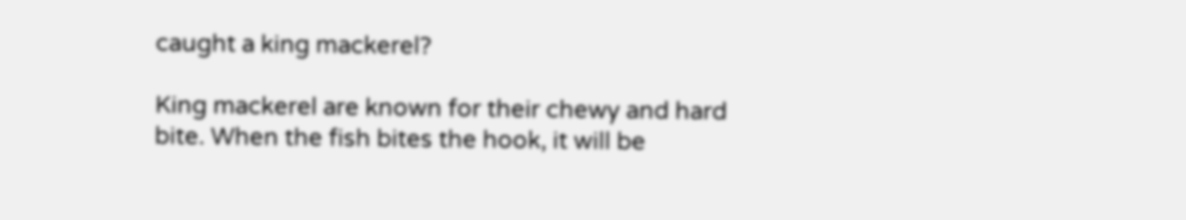caught a king mackerel?

King mackerel are known for their chewy and hard bite. When the fish bites the hook, it will be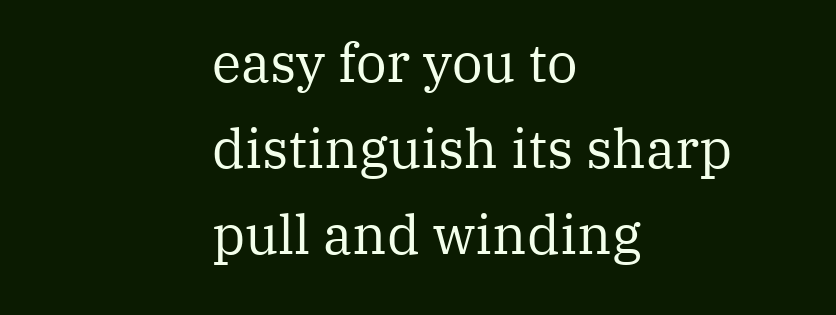easy for you to distinguish its sharp pull and winding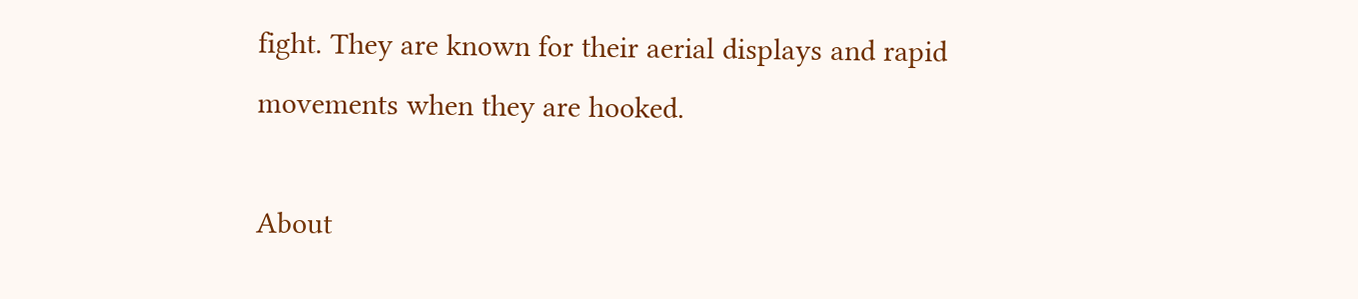fight. They are known for their aerial displays and rapid movements when they are hooked.

About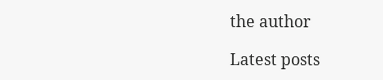the author

Latest posts